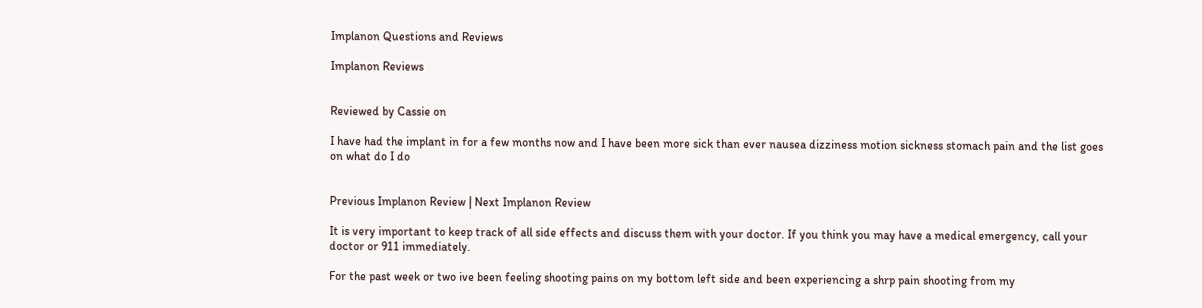Implanon Questions and Reviews

Implanon Reviews


Reviewed by Cassie on

I have had the implant in for a few months now and I have been more sick than ever nausea dizziness motion sickness stomach pain and the list goes on what do I do


Previous Implanon Review | Next Implanon Review

It is very important to keep track of all side effects and discuss them with your doctor. If you think you may have a medical emergency, call your doctor or 911 immediately.

For the past week or two ive been feeling shooting pains on my bottom left side and been experiencing a shrp pain shooting from my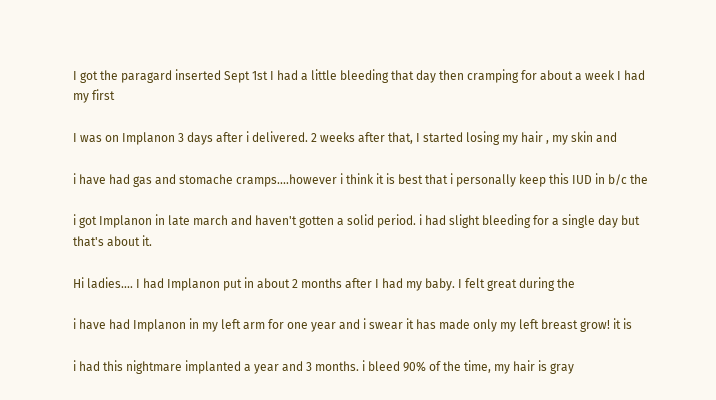I got the paragard inserted Sept 1st I had a little bleeding that day then cramping for about a week I had my first

I was on Implanon 3 days after i delivered. 2 weeks after that, I started losing my hair , my skin and

i have had gas and stomache cramps....however i think it is best that i personally keep this IUD in b/c the

i got Implanon in late march and haven't gotten a solid period. i had slight bleeding for a single day but that's about it.

Hi ladies.... I had Implanon put in about 2 months after I had my baby. I felt great during the

i have had Implanon in my left arm for one year and i swear it has made only my left breast grow! it is

i had this nightmare implanted a year and 3 months. i bleed 90% of the time, my hair is gray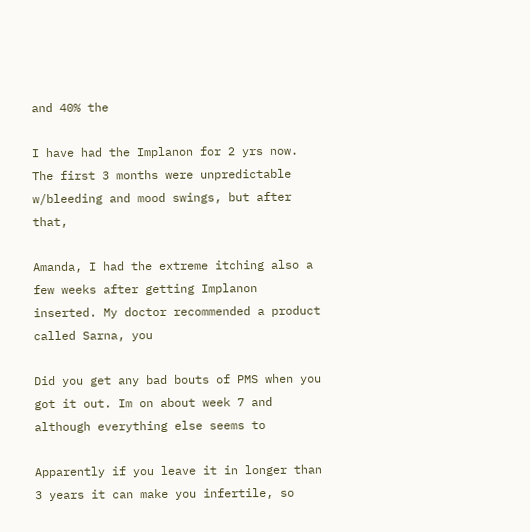and 40% the

I have had the Implanon for 2 yrs now. The first 3 months were unpredictable w/bleeding and mood swings, but after that,

Amanda, I had the extreme itching also a few weeks after getting Implanon inserted. My doctor recommended a product called Sarna, you

Did you get any bad bouts of PMS when you got it out. Im on about week 7 and although everything else seems to

Apparently if you leave it in longer than 3 years it can make you infertile, so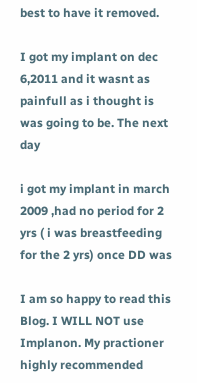best to have it removed.

I got my implant on dec 6,2011 and it wasnt as painfull as i thought is was going to be. The next day

i got my implant in march 2009 ,had no period for 2 yrs ( i was breastfeeding for the 2 yrs) once DD was

I am so happy to read this Blog. I WILL NOT use Implanon. My practioner highly recommended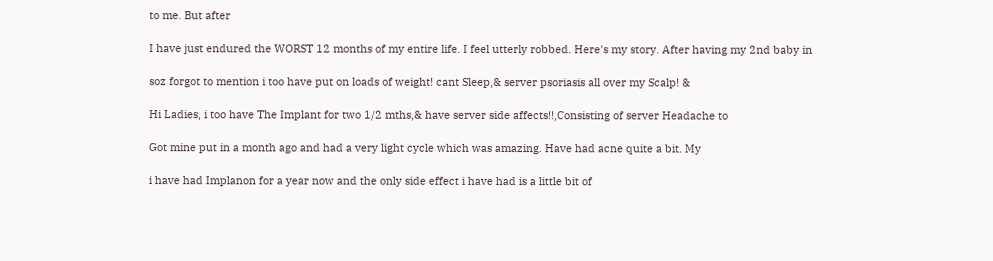to me. But after

I have just endured the WORST 12 months of my entire life. I feel utterly robbed. Here's my story. After having my 2nd baby in

soz forgot to mention i too have put on loads of weight! cant Sleep,& server psoriasis all over my Scalp! &

Hi Ladies, i too have The Implant for two 1/2 mths,& have server side affects!!,Consisting of server Headache to

Got mine put in a month ago and had a very light cycle which was amazing. Have had acne quite a bit. My

i have had Implanon for a year now and the only side effect i have had is a little bit of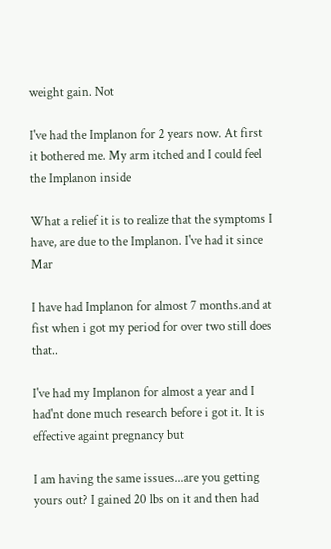weight gain. Not

I've had the Implanon for 2 years now. At first it bothered me. My arm itched and I could feel the Implanon inside

What a relief it is to realize that the symptoms I have, are due to the Implanon. I've had it since Mar

I have had Implanon for almost 7 months.and at fist when i got my period for over two still does that..

I've had my Implanon for almost a year and I had'nt done much research before i got it. It is effective againt pregnancy but

I am having the same issues...are you getting yours out? I gained 20 lbs on it and then had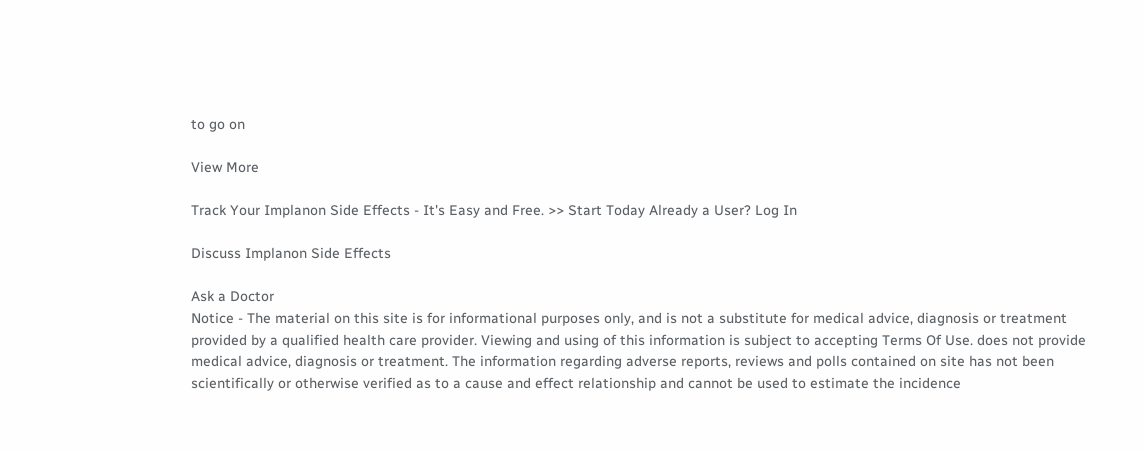to go on

View More

Track Your Implanon Side Effects - It's Easy and Free. >> Start Today Already a User? Log In

Discuss Implanon Side Effects

Ask a Doctor
Notice - The material on this site is for informational purposes only, and is not a substitute for medical advice, diagnosis or treatment provided by a qualified health care provider. Viewing and using of this information is subject to accepting Terms Of Use. does not provide medical advice, diagnosis or treatment. The information regarding adverse reports, reviews and polls contained on site has not been scientifically or otherwise verified as to a cause and effect relationship and cannot be used to estimate the incidence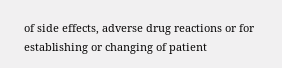of side effects, adverse drug reactions or for establishing or changing of patient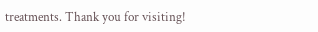treatments. Thank you for visiting!